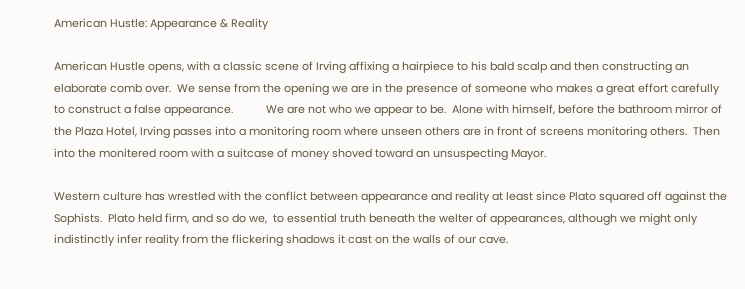American Hustle: Appearance & Reality

American Hustle opens, with a classic scene of Irving affixing a hairpiece to his bald scalp and then constructing an elaborate comb over.  We sense from the opening we are in the presence of someone who makes a great effort carefully to construct a false appearance.           We are not who we appear to be.  Alone with himself, before the bathroom mirror of the Plaza Hotel, Irving passes into a monitoring room where unseen others are in front of screens monitoring others.  Then into the monitered room with a suitcase of money shoved toward an unsuspecting Mayor.

Western culture has wrestled with the conflict between appearance and reality at least since Plato squared off against the Sophists.  Plato held firm, and so do we,  to essential truth beneath the welter of appearances, although we might only indistinctly infer reality from the flickering shadows it cast on the walls of our cave.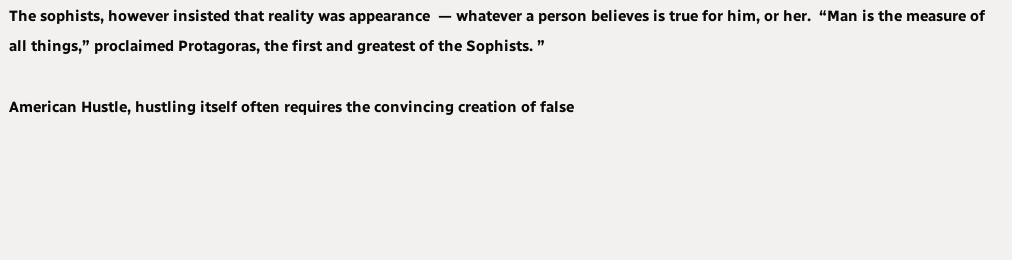The sophists, however insisted that reality was appearance  — whatever a person believes is true for him, or her.  “Man is the measure of all things,” proclaimed Protagoras, the first and greatest of the Sophists. ”

American Hustle, hustling itself often requires the convincing creation of false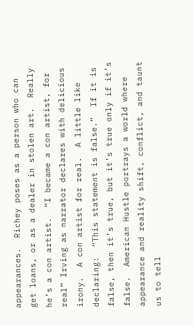appearances.  Richey poses as a person who can get loans, or as a dealer in stolen art.  Really he’s a con artist.  “I became a con artist, for real” Irving as narrator declares with delicious irony.  A con artist for real.  A little like declaring:  “This statement is false.”  If it is false, then it’s true, but it’s true only if it’s false.  American Hustle portrays a world where appearance and reality shift, conflict, and taunt us to tell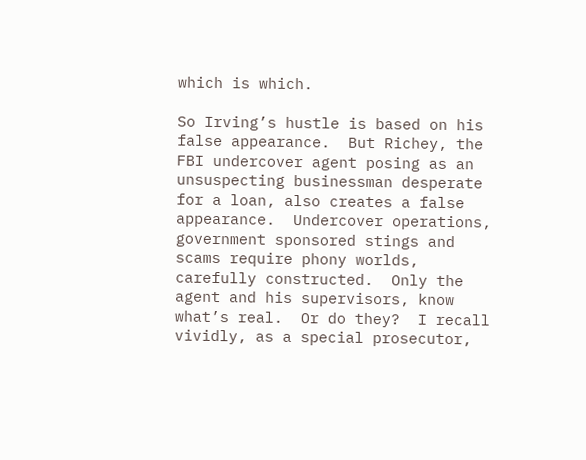which is which.

So Irving’s hustle is based on his false appearance.  But Richey, the FBI undercover agent posing as an unsuspecting businessman desperate for a loan, also creates a false appearance.  Undercover operations, government sponsored stings and scams require phony worlds, carefully constructed.  Only the agent and his supervisors, know what’s real.  Or do they?  I recall vividly, as a special prosecutor,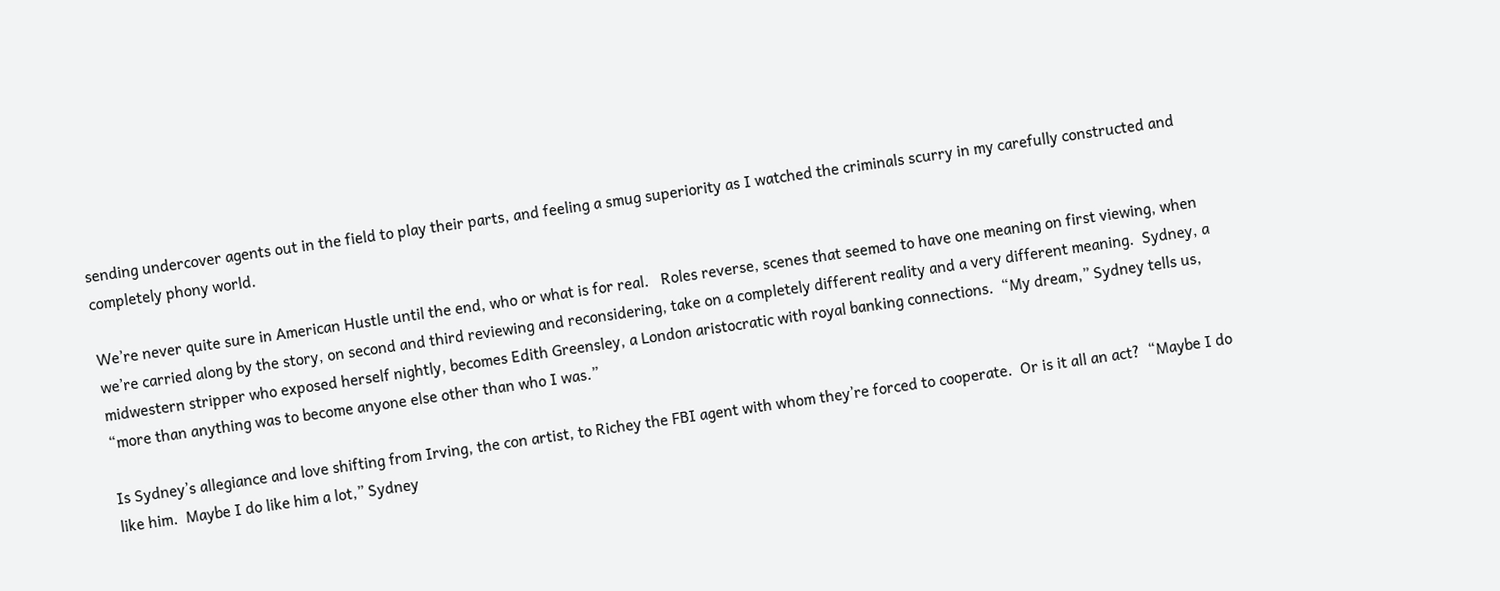sending undercover agents out in the field to play their parts, and feeling a smug superiority as I watched the criminals scurry in my carefully constructed and completely phony world.

We’re never quite sure in American Hustle until the end, who or what is for real.   Roles reverse, scenes that seemed to have one meaning on first viewing, when we’re carried along by the story, on second and third reviewing and reconsidering, take on a completely different reality and a very different meaning.  Sydney, a midwestern stripper who exposed herself nightly, becomes Edith Greensley, a London aristocratic with royal banking connections.  “My dream,” Sydney tells us, “more than anything was to become anyone else other than who I was.”

Is Sydney’s allegiance and love shifting from Irving, the con artist, to Richey the FBI agent with whom they’re forced to cooperate.  Or is it all an act?  “Maybe I do like him.  Maybe I do like him a lot,” Sydney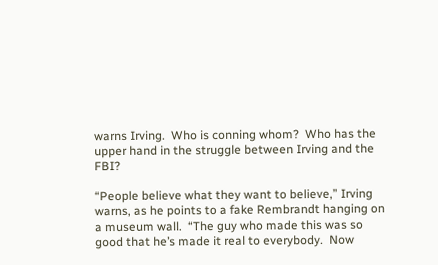warns Irving.  Who is conning whom?  Who has the upper hand in the struggle between Irving and the FBI?

“People believe what they want to believe,” Irving warns, as he points to a fake Rembrandt hanging on a museum wall.  “The guy who made this was so good that he’s made it real to everybody.  Now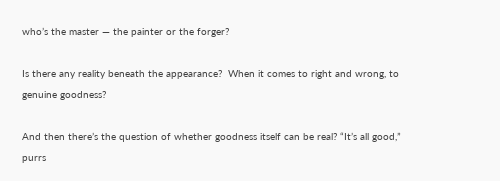who’s the master — the painter or the forger?

Is there any reality beneath the appearance?  When it comes to right and wrong, to genuine goodness?

And then there’s the question of whether goodness itself can be real? “It’s all good,” purrs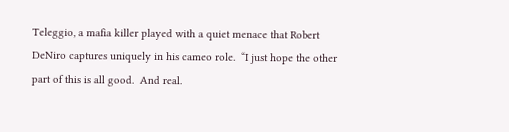Teleggio, a mafia killer played with a quiet menace that Robert DeNiro captures uniquely in his cameo role.  “I just hope the other part of this is all good.  And real.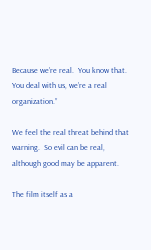Because we’re real.  You know that.  You deal with us, we’re a real organization.”

We feel the real threat behind that warning.  So evil can be real, although good may be apparent.

The film itself as a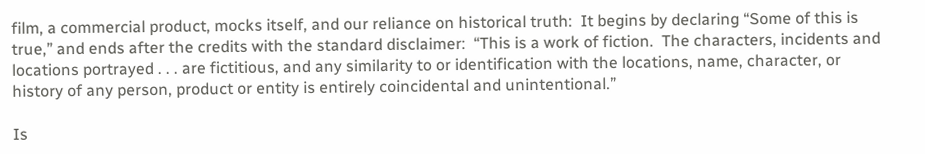film, a commercial product, mocks itself, and our reliance on historical truth:  It begins by declaring “Some of this is true,” and ends after the credits with the standard disclaimer:  “This is a work of fiction.  The characters, incidents and locations portrayed . . . are fictitious, and any similarity to or identification with the locations, name, character, or history of any person, product or entity is entirely coincidental and unintentional.”

Is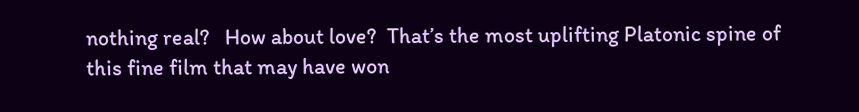nothing real?   How about love?  That’s the most uplifting Platonic spine of this fine film that may have won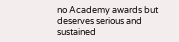no Academy awards but deserves serious and sustained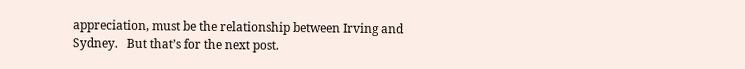appreciation, must be the relationship between Irving and Sydney.   But that’s for the next post.